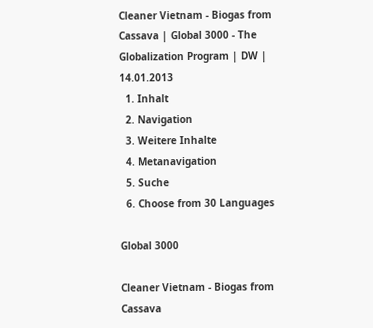Cleaner Vietnam - Biogas from Cassava | Global 3000 - The Globalization Program | DW | 14.01.2013
  1. Inhalt
  2. Navigation
  3. Weitere Inhalte
  4. Metanavigation
  5. Suche
  6. Choose from 30 Languages

Global 3000

Cleaner Vietnam - Biogas from Cassava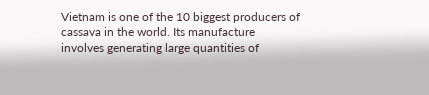Vietnam is one of the 10 biggest producers of cassava in the world. Its manufacture involves generating large quantities of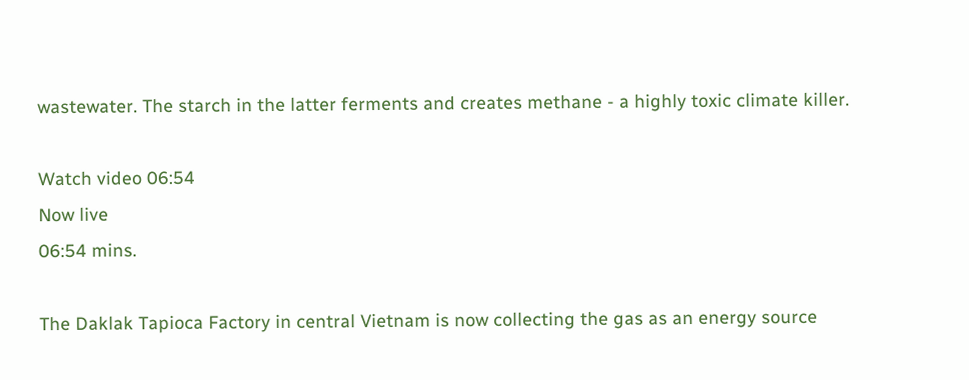wastewater. The starch in the latter ferments and creates methane - a highly toxic climate killer.

Watch video 06:54
Now live
06:54 mins.

The Daklak Tapioca Factory in central Vietnam is now collecting the gas as an energy source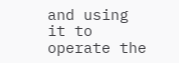and using it to operate the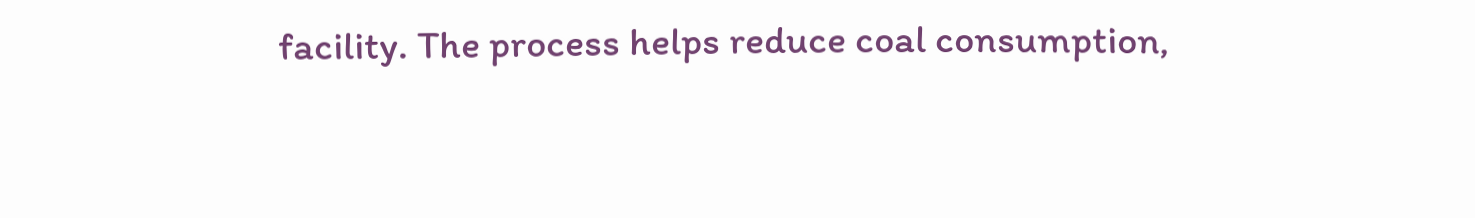facility. The process helps reduce coal consumption,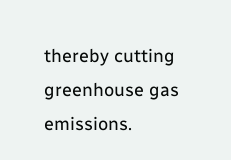thereby cutting greenhouse gas emissions.